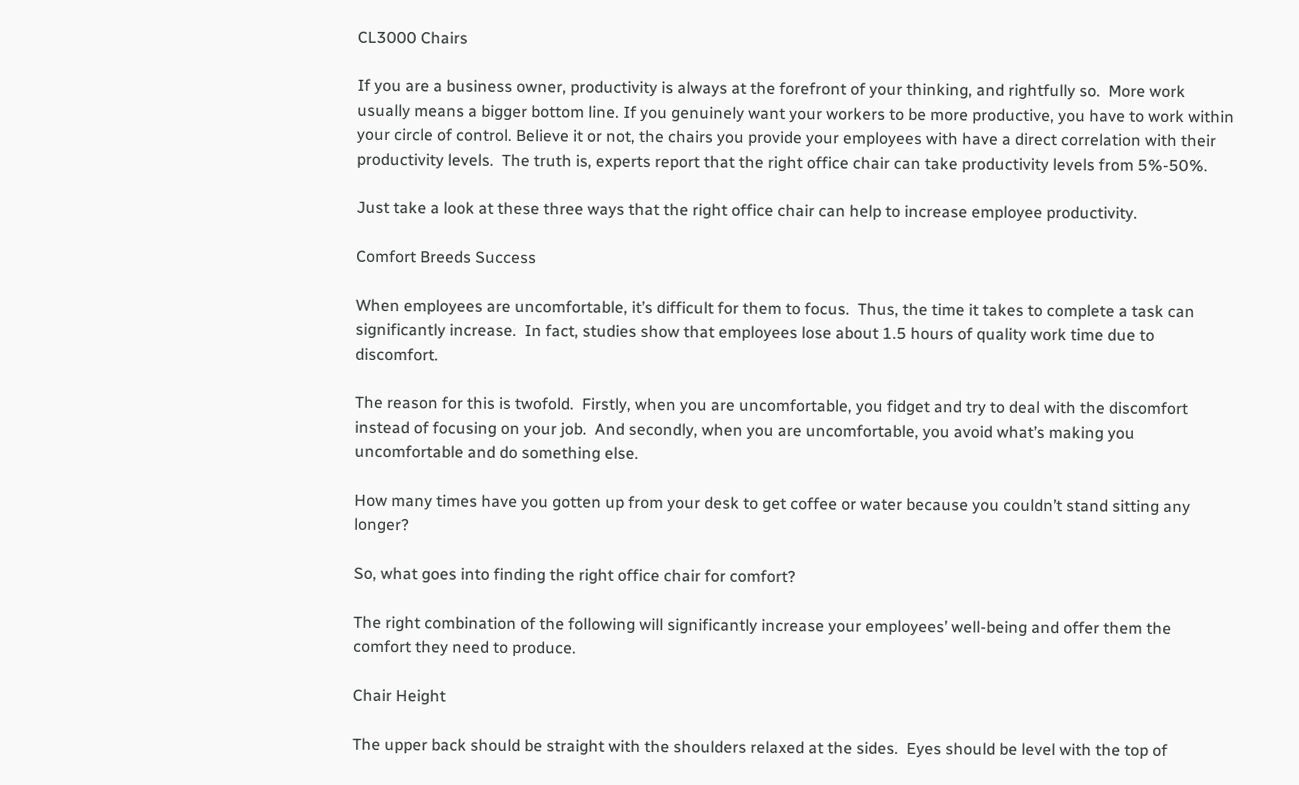CL3000 Chairs

If you are a business owner, productivity is always at the forefront of your thinking, and rightfully so.  More work usually means a bigger bottom line. If you genuinely want your workers to be more productive, you have to work within your circle of control. Believe it or not, the chairs you provide your employees with have a direct correlation with their productivity levels.  The truth is, experts report that the right office chair can take productivity levels from 5%-50%.

Just take a look at these three ways that the right office chair can help to increase employee productivity.

Comfort Breeds Success

When employees are uncomfortable, it’s difficult for them to focus.  Thus, the time it takes to complete a task can significantly increase.  In fact, studies show that employees lose about 1.5 hours of quality work time due to discomfort.

The reason for this is twofold.  Firstly, when you are uncomfortable, you fidget and try to deal with the discomfort instead of focusing on your job.  And secondly, when you are uncomfortable, you avoid what’s making you uncomfortable and do something else.

How many times have you gotten up from your desk to get coffee or water because you couldn’t stand sitting any longer?

So, what goes into finding the right office chair for comfort?

The right combination of the following will significantly increase your employees’ well-being and offer them the comfort they need to produce.

Chair Height

The upper back should be straight with the shoulders relaxed at the sides.  Eyes should be level with the top of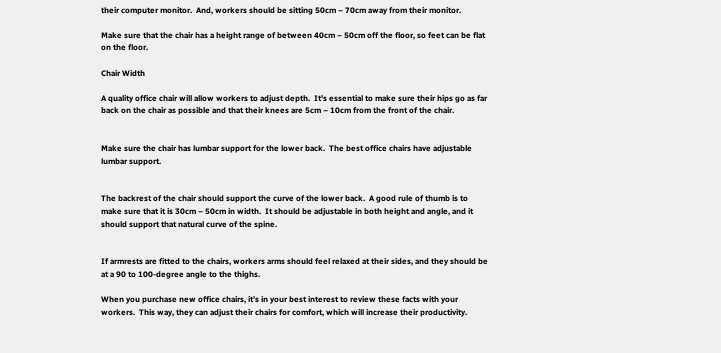their computer monitor.  And, workers should be sitting 50cm – 70cm away from their monitor.

Make sure that the chair has a height range of between 40cm – 50cm off the floor, so feet can be flat on the floor.

Chair Width

A quality office chair will allow workers to adjust depth.  It’s essential to make sure their hips go as far back on the chair as possible and that their knees are 5cm – 10cm from the front of the chair.


Make sure the chair has lumbar support for the lower back.  The best office chairs have adjustable lumbar support.


The backrest of the chair should support the curve of the lower back.  A good rule of thumb is to make sure that it is 30cm – 50cm in width.  It should be adjustable in both height and angle, and it should support that natural curve of the spine.


If armrests are fitted to the chairs, workers arms should feel relaxed at their sides, and they should be at a 90 to 100-degree angle to the thighs.

When you purchase new office chairs, it’s in your best interest to review these facts with your workers.  This way, they can adjust their chairs for comfort, which will increase their productivity.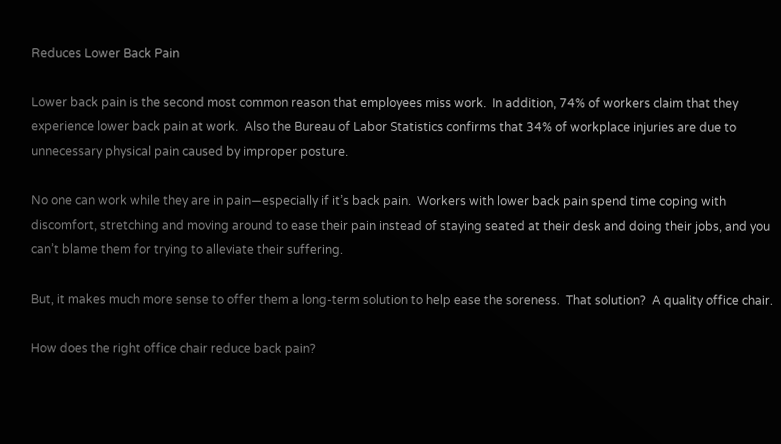Reduces Lower Back Pain

Lower back pain is the second most common reason that employees miss work.  In addition, 74% of workers claim that they experience lower back pain at work.  Also the Bureau of Labor Statistics confirms that 34% of workplace injuries are due to unnecessary physical pain caused by improper posture.

No one can work while they are in pain—especially if it’s back pain.  Workers with lower back pain spend time coping with discomfort, stretching and moving around to ease their pain instead of staying seated at their desk and doing their jobs, and you can’t blame them for trying to alleviate their suffering.

But, it makes much more sense to offer them a long-term solution to help ease the soreness.  That solution?  A quality office chair.

How does the right office chair reduce back pain?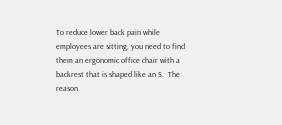To reduce lower back pain while employees are sitting, you need to find them an ergonomic office chair with a backrest that is shaped like an S.  The reason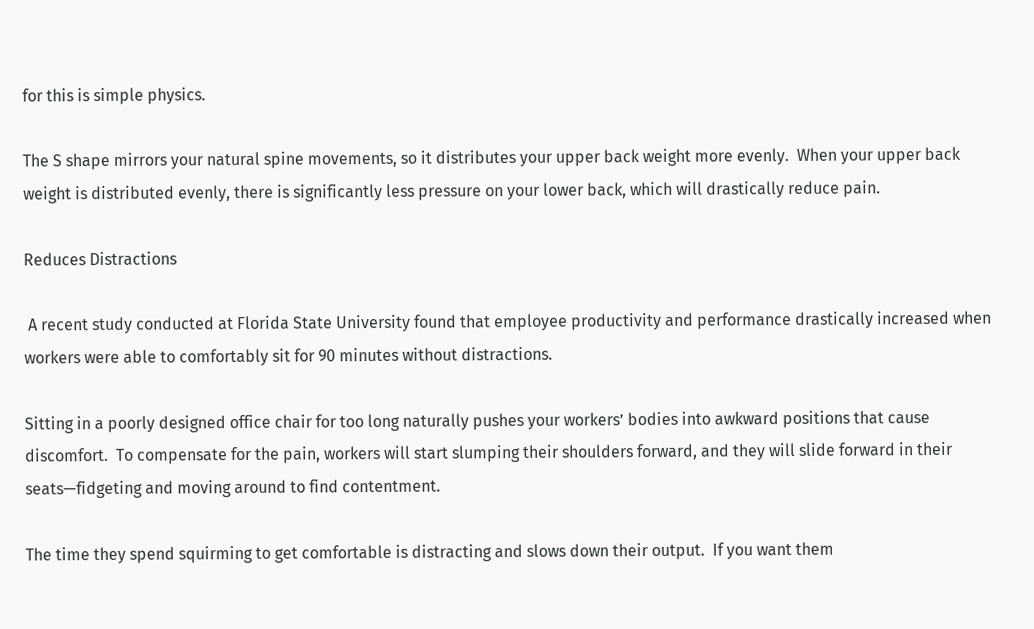for this is simple physics.

The S shape mirrors your natural spine movements, so it distributes your upper back weight more evenly.  When your upper back weight is distributed evenly, there is significantly less pressure on your lower back, which will drastically reduce pain.

Reduces Distractions

 A recent study conducted at Florida State University found that employee productivity and performance drastically increased when workers were able to comfortably sit for 90 minutes without distractions.

Sitting in a poorly designed office chair for too long naturally pushes your workers’ bodies into awkward positions that cause discomfort.  To compensate for the pain, workers will start slumping their shoulders forward, and they will slide forward in their seats—fidgeting and moving around to find contentment.

The time they spend squirming to get comfortable is distracting and slows down their output.  If you want them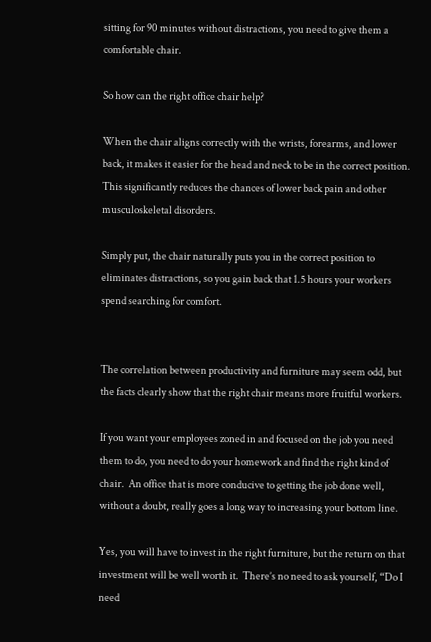sitting for 90 minutes without distractions, you need to give them a comfortable chair.

So how can the right office chair help?

When the chair aligns correctly with the wrists, forearms, and lower back, it makes it easier for the head and neck to be in the correct position.  This significantly reduces the chances of lower back pain and other musculoskeletal disorders.

Simply put, the chair naturally puts you in the correct position to eliminates distractions, so you gain back that 1.5 hours your workers spend searching for comfort.


The correlation between productivity and furniture may seem odd, but the facts clearly show that the right chair means more fruitful workers.

If you want your employees zoned in and focused on the job you need them to do, you need to do your homework and find the right kind of chair.  An office that is more conducive to getting the job done well, without a doubt, really goes a long way to increasing your bottom line.

Yes, you will have to invest in the right furniture, but the return on that investment will be well worth it.  There’s no need to ask yourself, “Do I need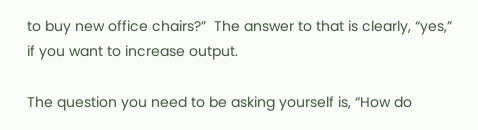to buy new office chairs?”  The answer to that is clearly, “yes,” if you want to increase output.

The question you need to be asking yourself is, “How do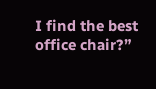I find the best office chair?”